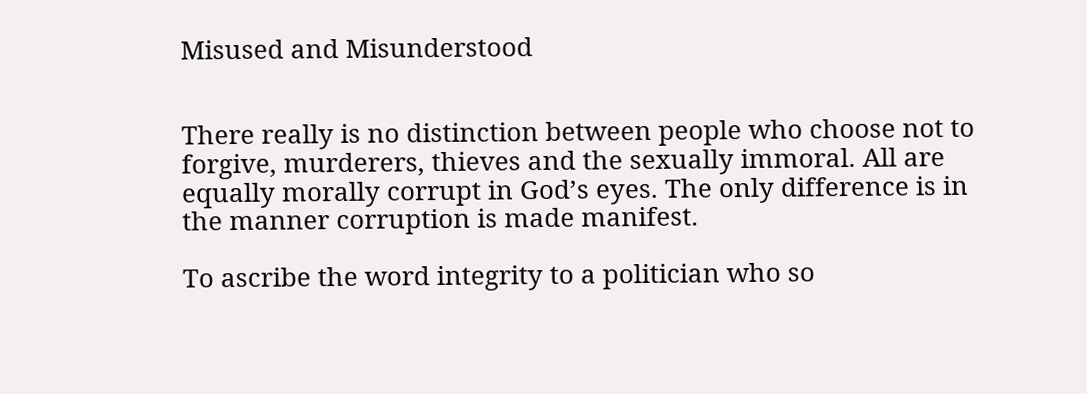Misused and Misunderstood


There really is no distinction between people who choose not to forgive, murderers, thieves and the sexually immoral. All are equally morally corrupt in God’s eyes. The only difference is in the manner corruption is made manifest.

To ascribe the word integrity to a politician who so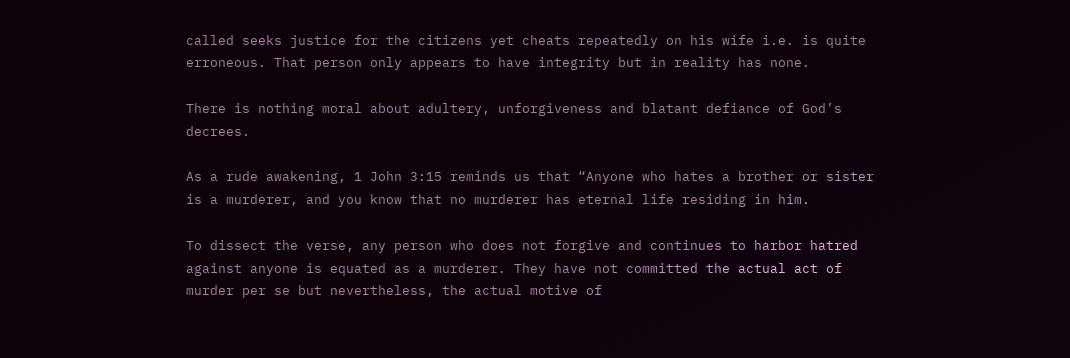called seeks justice for the citizens yet cheats repeatedly on his wife i.e. is quite erroneous. That person only appears to have integrity but in reality has none.

There is nothing moral about adultery, unforgiveness and blatant defiance of God’s decrees.

As a rude awakening, 1 John 3:15 reminds us that “Anyone who hates a brother or sister is a murderer, and you know that no murderer has eternal life residing in him.

To dissect the verse, any person who does not forgive and continues to harbor hatred against anyone is equated as a murderer. They have not committed the actual act of murder per se but nevertheless, the actual motive of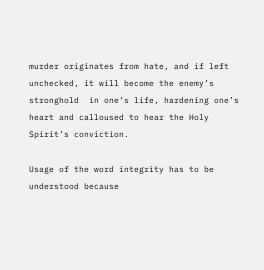murder originates from hate, and if left unchecked, it will become the enemy’s stronghold  in one’s life, hardening one’s heart and calloused to hear the Holy Spirit’s conviction.

Usage of the word integrity has to be understood because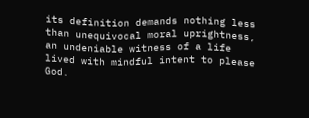its definition demands nothing less than unequivocal moral uprightness, an undeniable witness of a life lived with mindful intent to please God.